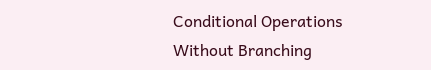Conditional Operations Without Branching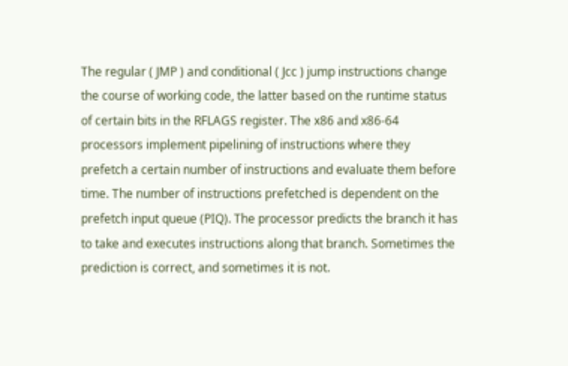The regular ( JMP ) and conditional ( Jcc ) jump instructions change the course of working code, the latter based on the runtime status of certain bits in the RFLAGS register. The x86 and x86-64 processors implement pipelining of instructions where they prefetch a certain number of instructions and evaluate them before time. The number of instructions prefetched is dependent on the prefetch input queue (PIQ). The processor predicts the branch it has to take and executes instructions along that branch. Sometimes the prediction is correct, and sometimes it is not.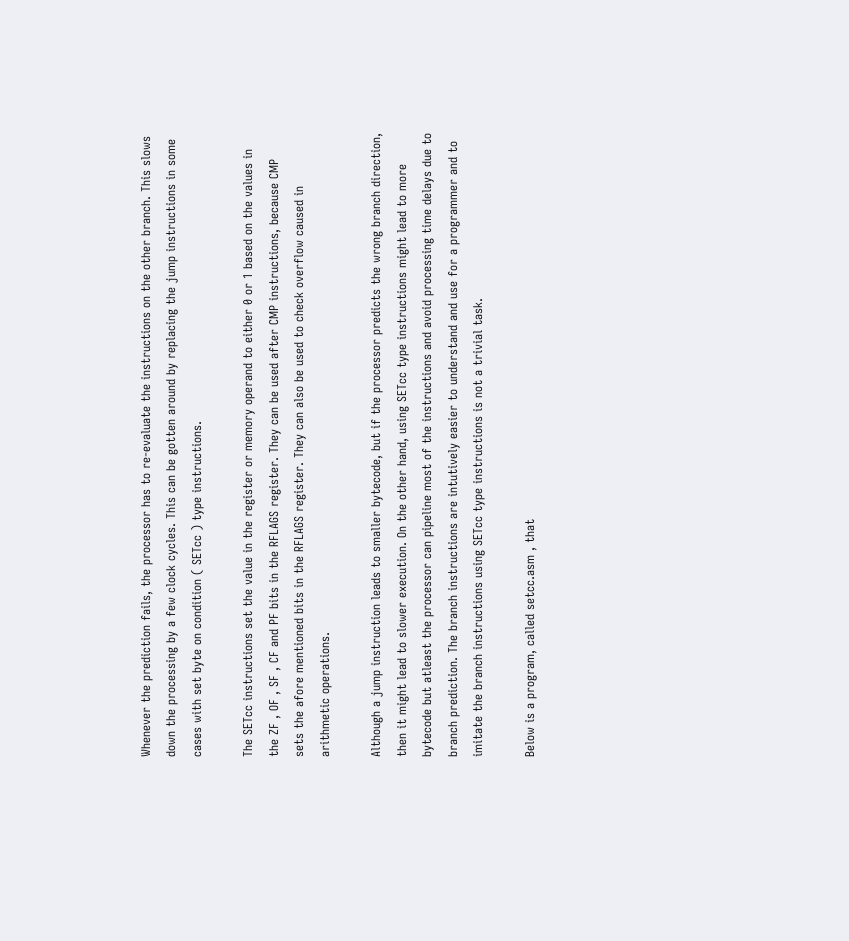Whenever the prediction fails, the processor has to re-evaluate the instructions on the other branch. This slows down the processing by a few clock cycles. This can be gotten around by replacing the jump instructions in some cases with set byte on condition ( SETcc ) type instructions.

The SETcc instructions set the value in the register or memory operand to either 0 or 1 based on the values in the ZF , OF , SF , CF and PF bits in the RFLAGS register. They can be used after CMP instructions, because CMP sets the afore mentioned bits in the RFLAGS register. They can also be used to check overflow caused in arithmetic operations.

Although a jump instruction leads to smaller bytecode, but if the processor predicts the wrong branch direction, then it might lead to slower execution. On the other hand, using SETcc type instructions might lead to more bytecode but atleast the processor can pipeline most of the instructions and avoid processing time delays due to branch prediction. The branch instructions are intutively easier to understand and use for a programmer and to imitate the branch instructions using SETcc type instructions is not a trivial task.

Below is a program, called setcc.asm , that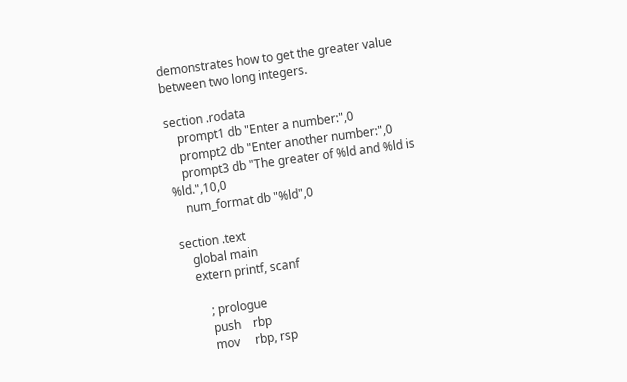demonstrates how to get the greater value between two long integers.

section .rodata
    prompt1 db "Enter a number:",0
    prompt2 db "Enter another number:",0
    prompt3 db "The greater of %ld and %ld is %ld.",10,0
    num_format db "%ld",0

section .text
    global main
    extern printf, scanf

        ; prologue
        push    rbp
        mov     rbp, rsp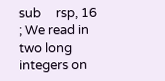sub     rsp, 16                 ; We read in two long integers on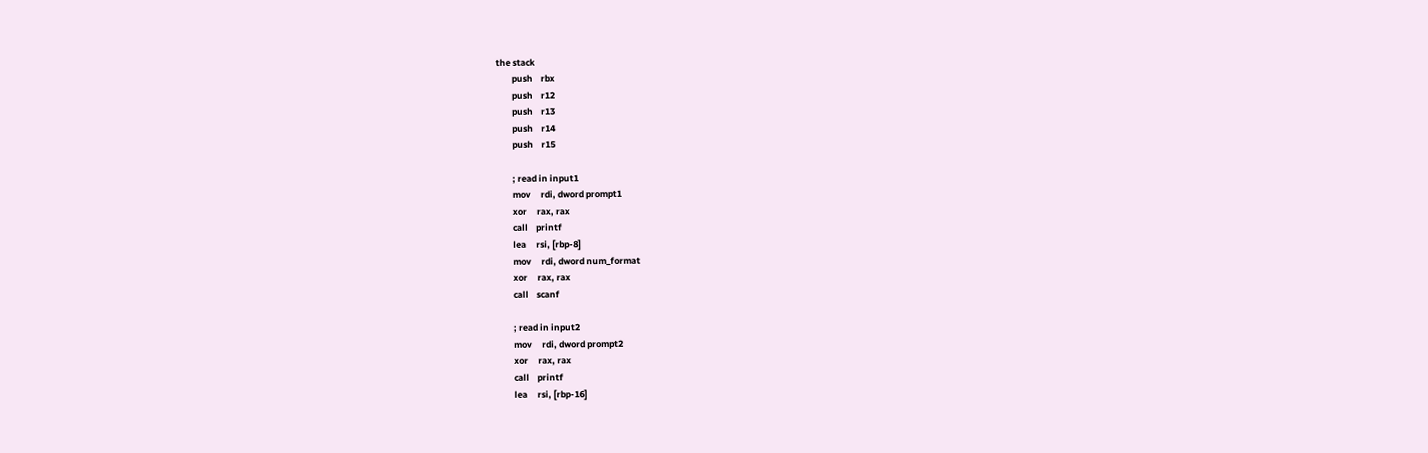the stack
        push    rbx
        push    r12
        push    r13
        push    r14
        push    r15

        ; read in input1
        mov     rdi, dword prompt1
        xor     rax, rax
        call    printf
        lea     rsi, [rbp-8]
        mov     rdi, dword num_format
        xor     rax, rax
        call    scanf

        ; read in input2
        mov     rdi, dword prompt2
        xor     rax, rax
        call    printf
        lea     rsi, [rbp-16]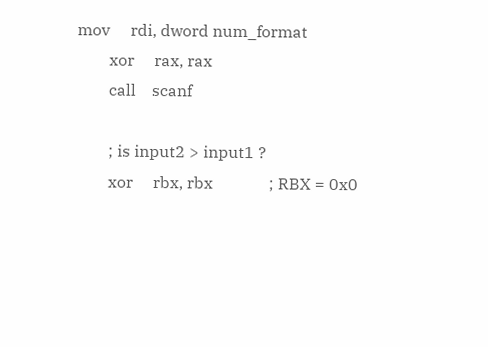mov     rdi, dword num_format
        xor     rax, rax
        call    scanf

        ; is input2 > input1 ?
        xor     rbx, rbx              ; RBX = 0x0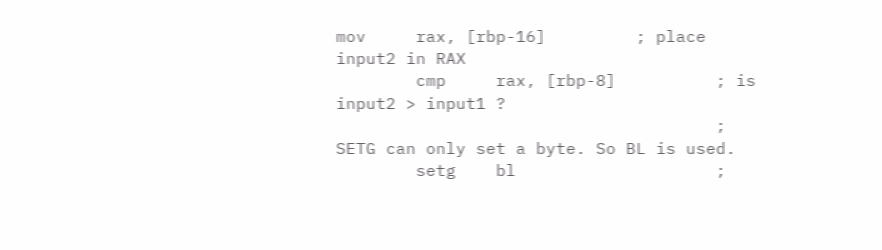mov     rax, [rbp-16]         ; place input2 in RAX
        cmp     rax, [rbp-8]          ; is input2 > input1 ?
                                      ; SETG can only set a byte. So BL is used.
        setg    bl                    ;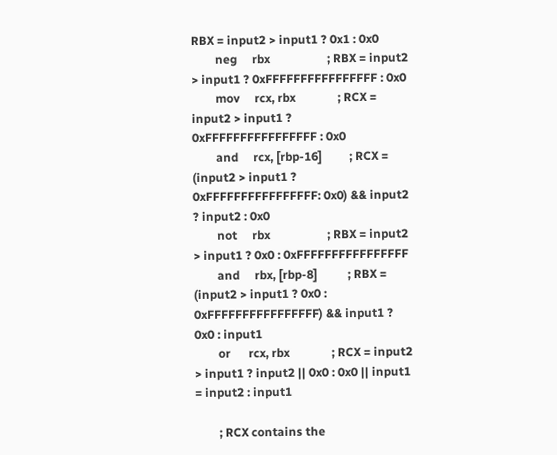RBX = input2 > input1 ? 0x1 : 0x0
        neg     rbx                   ; RBX = input2 > input1 ? 0xFFFFFFFFFFFFFFFF : 0x0
        mov     rcx, rbx              ; RCX = input2 > input1 ? 0xFFFFFFFFFFFFFFFF : 0x0
        and     rcx, [rbp-16]         ; RCX = (input2 > input1 ? 0xFFFFFFFFFFFFFFFF: 0x0) && input2 ? input2 : 0x0
        not     rbx                   ; RBX = input2 > input1 ? 0x0 : 0xFFFFFFFFFFFFFFFF
        and     rbx, [rbp-8]          ; RBX = (input2 > input1 ? 0x0 : 0xFFFFFFFFFFFFFFFF) && input1 ? 0x0 : input1
        or      rcx, rbx              ; RCX = input2 > input1 ? input2 || 0x0 : 0x0 || input1 = input2 : input1

        ; RCX contains the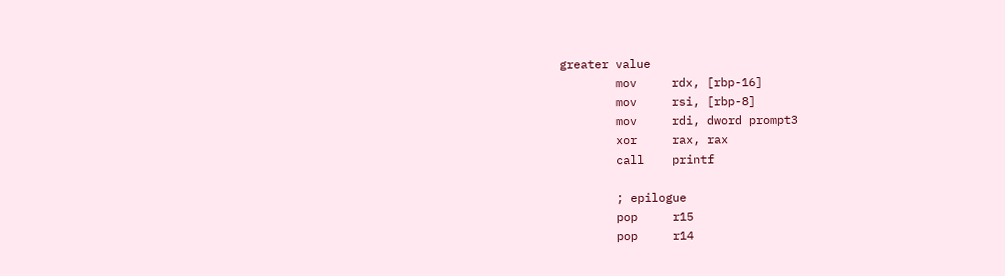greater value
        mov     rdx, [rbp-16]
        mov     rsi, [rbp-8]
        mov     rdi, dword prompt3
        xor     rax, rax
        call    printf

        ; epilogue
        pop     r15
        pop     r14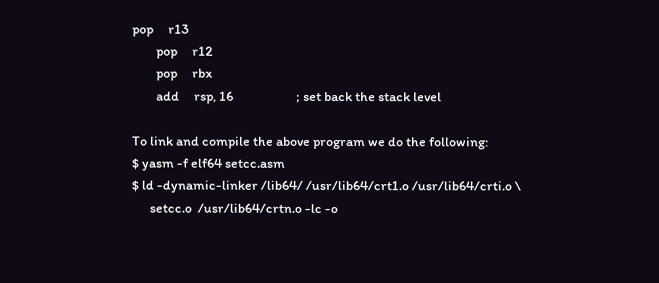pop     r13
        pop     r12
        pop     rbx
        add     rsp, 16                     ; set back the stack level

To link and compile the above program we do the following:
$ yasm -f elf64 setcc.asm
$ ld -dynamic-linker /lib64/ /usr/lib64/crt1.o /usr/lib64/crti.o \
      setcc.o  /usr/lib64/crtn.o -lc -o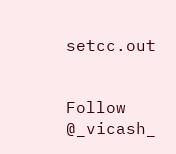setcc.out


Follow @_vicash_